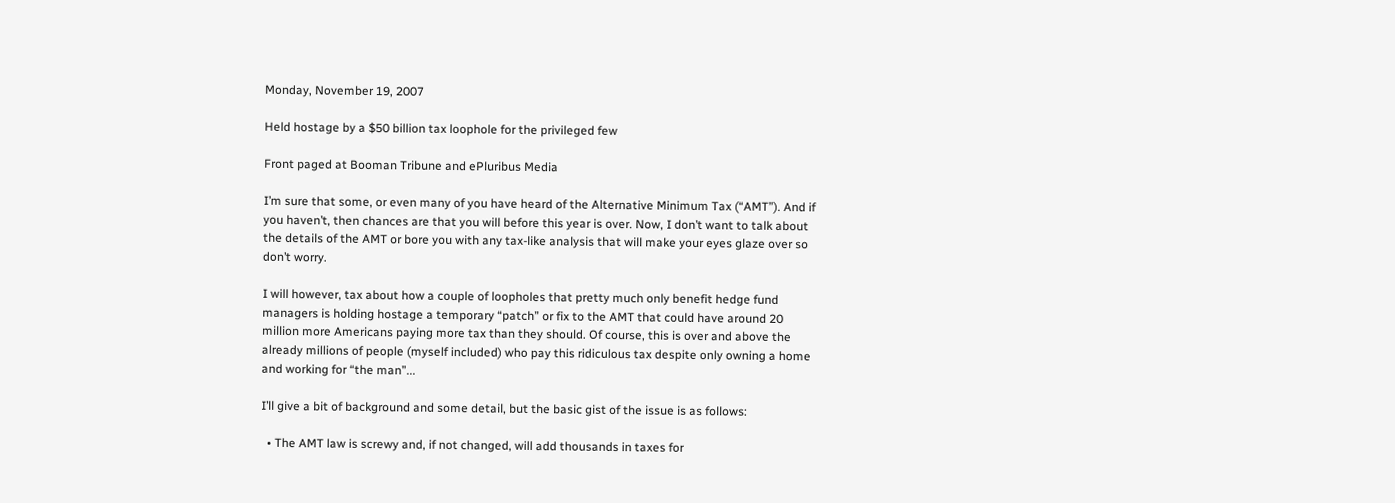Monday, November 19, 2007

Held hostage by a $50 billion tax loophole for the privileged few

Front paged at Booman Tribune and ePluribus Media

I’m sure that some, or even many of you have heard of the Alternative Minimum Tax (“AMT”). And if you haven’t, then chances are that you will before this year is over. Now, I don’t want to talk about the details of the AMT or bore you with any tax-like analysis that will make your eyes glaze over so don’t worry.

I will however, tax about how a couple of loopholes that pretty much only benefit hedge fund managers is holding hostage a temporary “patch” or fix to the AMT that could have around 20 million more Americans paying more tax than they should. Of course, this is over and above the already millions of people (myself included) who pay this ridiculous tax despite only owning a home and working for “the man”...

I’ll give a bit of background and some detail, but the basic gist of the issue is as follows:

  • The AMT law is screwy and, if not changed, will add thousands in taxes for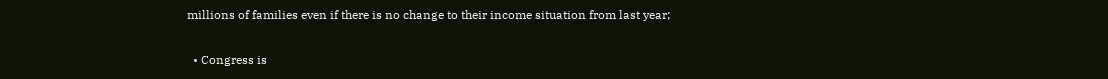millions of families even if there is no change to their income situation from last year;

  • Congress is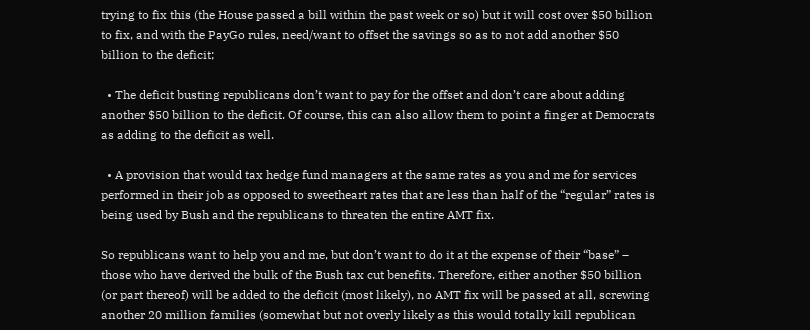trying to fix this (the House passed a bill within the past week or so) but it will cost over $50 billion to fix, and with the PayGo rules, need/want to offset the savings so as to not add another $50 billion to the deficit;

  • The deficit busting republicans don’t want to pay for the offset and don’t care about adding another $50 billion to the deficit. Of course, this can also allow them to point a finger at Democrats as adding to the deficit as well.

  • A provision that would tax hedge fund managers at the same rates as you and me for services performed in their job as opposed to sweetheart rates that are less than half of the “regular” rates is being used by Bush and the republicans to threaten the entire AMT fix.

So republicans want to help you and me, but don’t want to do it at the expense of their “base” – those who have derived the bulk of the Bush tax cut benefits. Therefore, either another $50 billion (or part thereof) will be added to the deficit (most likely), no AMT fix will be passed at all, screwing another 20 million families (somewhat but not overly likely as this would totally kill republican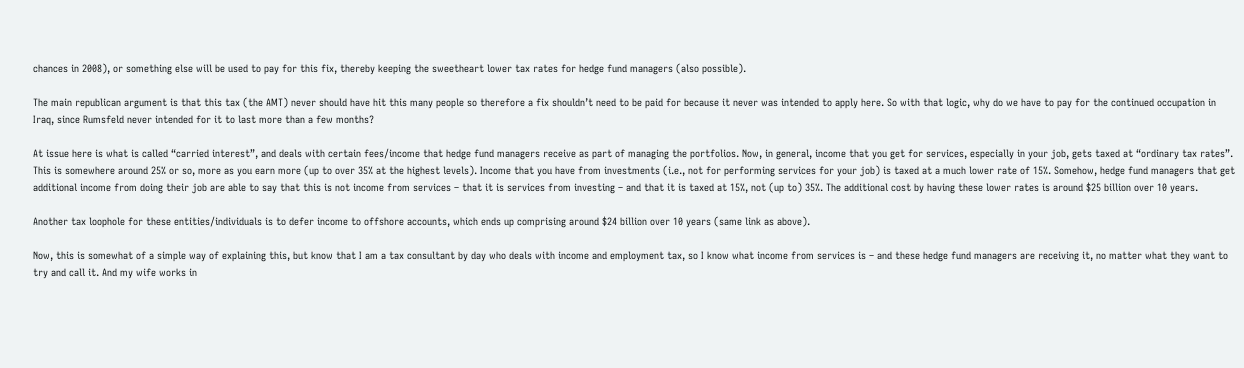chances in 2008), or something else will be used to pay for this fix, thereby keeping the sweetheart lower tax rates for hedge fund managers (also possible).

The main republican argument is that this tax (the AMT) never should have hit this many people so therefore a fix shouldn’t need to be paid for because it never was intended to apply here. So with that logic, why do we have to pay for the continued occupation in Iraq, since Rumsfeld never intended for it to last more than a few months?

At issue here is what is called “carried interest”, and deals with certain fees/income that hedge fund managers receive as part of managing the portfolios. Now, in general, income that you get for services, especially in your job, gets taxed at “ordinary tax rates”. This is somewhere around 25% or so, more as you earn more (up to over 35% at the highest levels). Income that you have from investments (i.e., not for performing services for your job) is taxed at a much lower rate of 15%. Somehow, hedge fund managers that get additional income from doing their job are able to say that this is not income from services – that it is services from investing – and that it is taxed at 15%, not (up to) 35%. The additional cost by having these lower rates is around $25 billion over 10 years.

Another tax loophole for these entities/individuals is to defer income to offshore accounts, which ends up comprising around $24 billion over 10 years (same link as above).

Now, this is somewhat of a simple way of explaining this, but know that I am a tax consultant by day who deals with income and employment tax, so I know what income from services is – and these hedge fund managers are receiving it, no matter what they want to try and call it. And my wife works in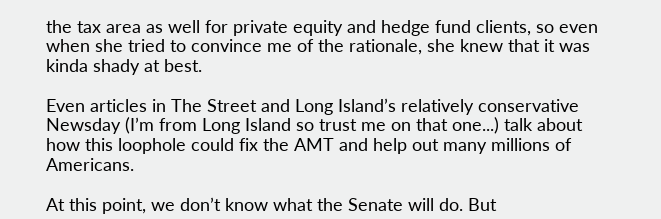the tax area as well for private equity and hedge fund clients, so even when she tried to convince me of the rationale, she knew that it was kinda shady at best.

Even articles in The Street and Long Island’s relatively conservative Newsday (I’m from Long Island so trust me on that one...) talk about how this loophole could fix the AMT and help out many millions of Americans.

At this point, we don’t know what the Senate will do. But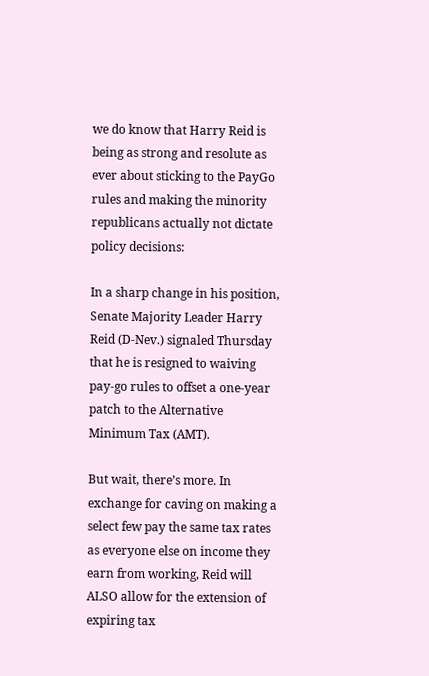we do know that Harry Reid is being as strong and resolute as ever about sticking to the PayGo rules and making the minority republicans actually not dictate policy decisions:

In a sharp change in his position, Senate Majority Leader Harry Reid (D-Nev.) signaled Thursday that he is resigned to waiving pay-go rules to offset a one-year patch to the Alternative Minimum Tax (AMT).

But wait, there’s more. In exchange for caving on making a select few pay the same tax rates as everyone else on income they earn from working, Reid will ALSO allow for the extension of expiring tax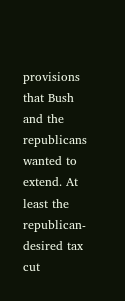provisions that Bush and the republicans wanted to extend. At least the republican-desired tax cut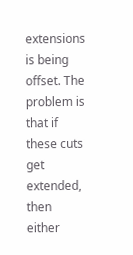extensions is being offset. The problem is that if these cuts get extended, then either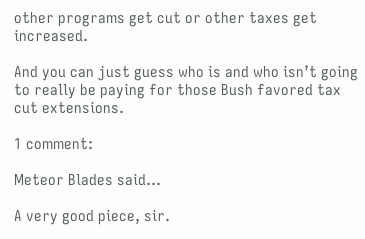other programs get cut or other taxes get increased.

And you can just guess who is and who isn’t going to really be paying for those Bush favored tax cut extensions.

1 comment:

Meteor Blades said...

A very good piece, sir.